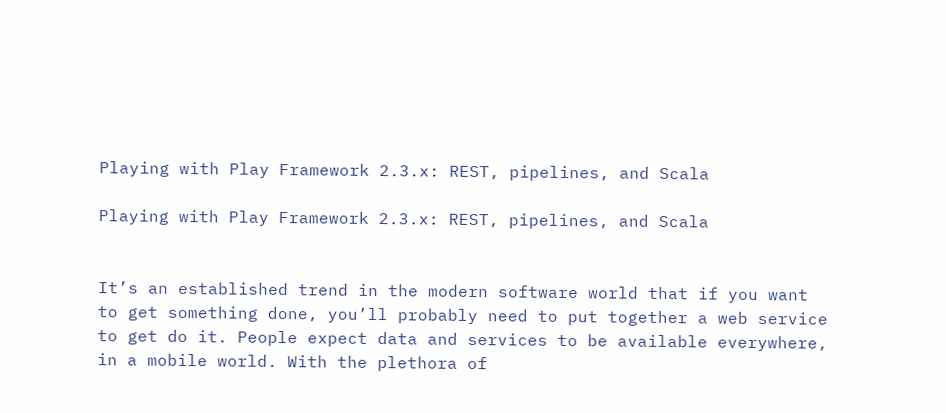Playing with Play Framework 2.3.x: REST, pipelines, and Scala

Playing with Play Framework 2.3.x: REST, pipelines, and Scala


It’s an established trend in the modern software world that if you want to get something done, you’ll probably need to put together a web service to get do it. People expect data and services to be available everywhere, in a mobile world. With the plethora of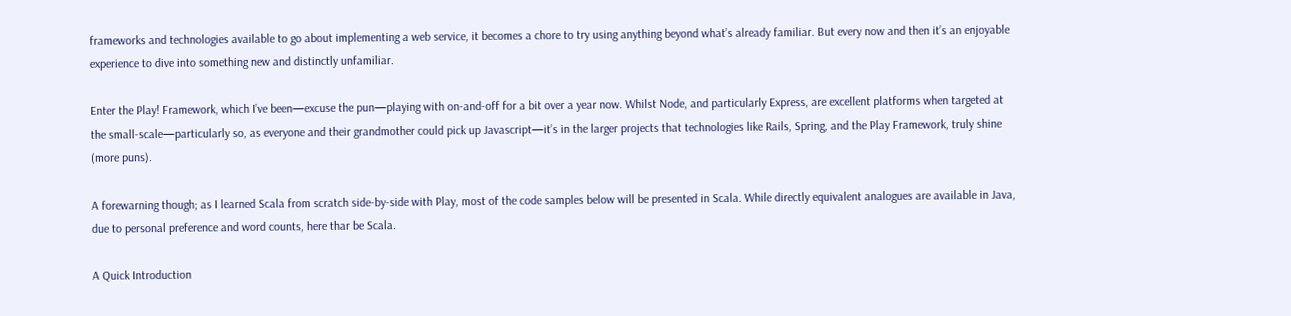frameworks and technologies available to go about implementing a web service, it becomes a chore to try using anything beyond what’s already familiar. But every now and then it’s an enjoyable experience to dive into something new and distinctly unfamiliar.

Enter the Play! Framework, which I’ve been—excuse the pun—playing with on-and-off for a bit over a year now. Whilst Node, and particularly Express, are excellent platforms when targeted at the small-scale—particularly so, as everyone and their grandmother could pick up Javascript—it’s in the larger projects that technologies like Rails, Spring, and the Play Framework, truly shine (more puns).

A forewarning though; as I learned Scala from scratch side-by-side with Play, most of the code samples below will be presented in Scala. While directly equivalent analogues are available in Java, due to personal preference and word counts, here thar be Scala.

A Quick Introduction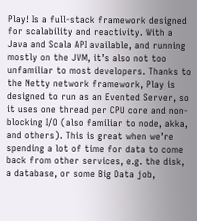Play! Is a full-stack framework designed for scalability and reactivity. With a Java and Scala API available, and running mostly on the JVM, it’s also not too unfamiliar to most developers. Thanks to the Netty network framework, Play is designed to run as an Evented Server, so it uses one thread per CPU core and non-blocking I/O (also familiar to node, akka, and others). This is great when we’re spending a lot of time for data to come back from other services, e.g. the disk, a database, or some Big Data job,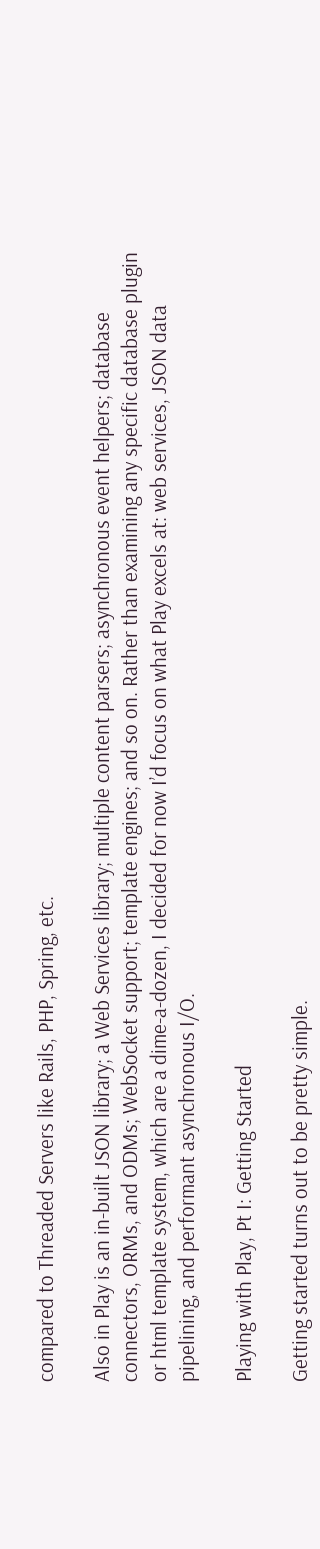compared to Threaded Servers like Rails, PHP, Spring, etc.

Also in Play is an in-built JSON library; a Web Services library; multiple content parsers; asynchronous event helpers; database connectors, ORMs, and ODMs; WebSocket support; template engines; and so on. Rather than examining any specific database plugin or html template system, which are a dime-a-dozen, I decided for now I’d focus on what Play excels at: web services, JSON data pipelining, and performant asynchronous I/O.

Playing with Play, Pt I: Getting Started

Getting started turns out to be pretty simple.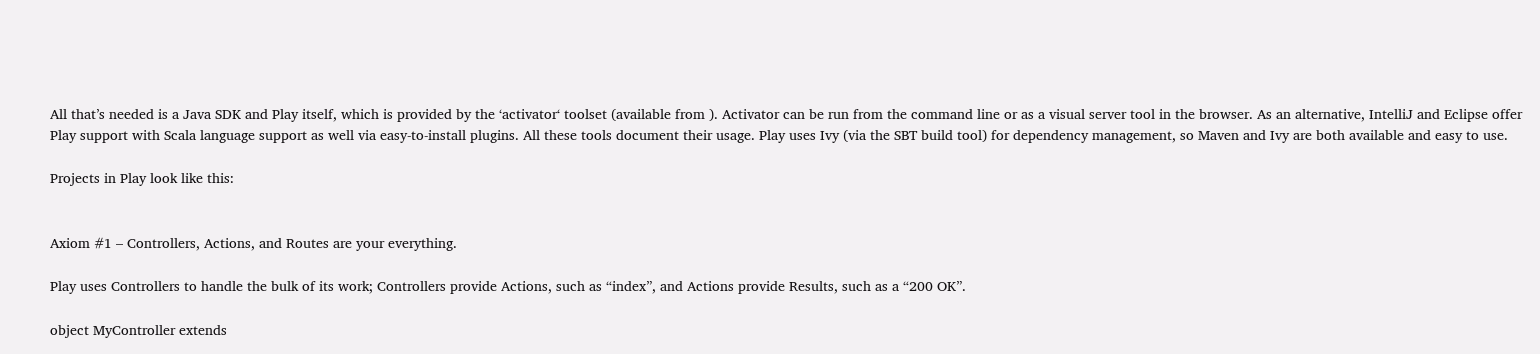All that’s needed is a Java SDK and Play itself, which is provided by the ‘activator‘ toolset (available from ). Activator can be run from the command line or as a visual server tool in the browser. As an alternative, IntelliJ and Eclipse offer Play support with Scala language support as well via easy-to-install plugins. All these tools document their usage. Play uses Ivy (via the SBT build tool) for dependency management, so Maven and Ivy are both available and easy to use.

Projects in Play look like this:


Axiom #1 – Controllers, Actions, and Routes are your everything.

Play uses Controllers to handle the bulk of its work; Controllers provide Actions, such as “index”, and Actions provide Results, such as a “200 OK”.

object MyController extends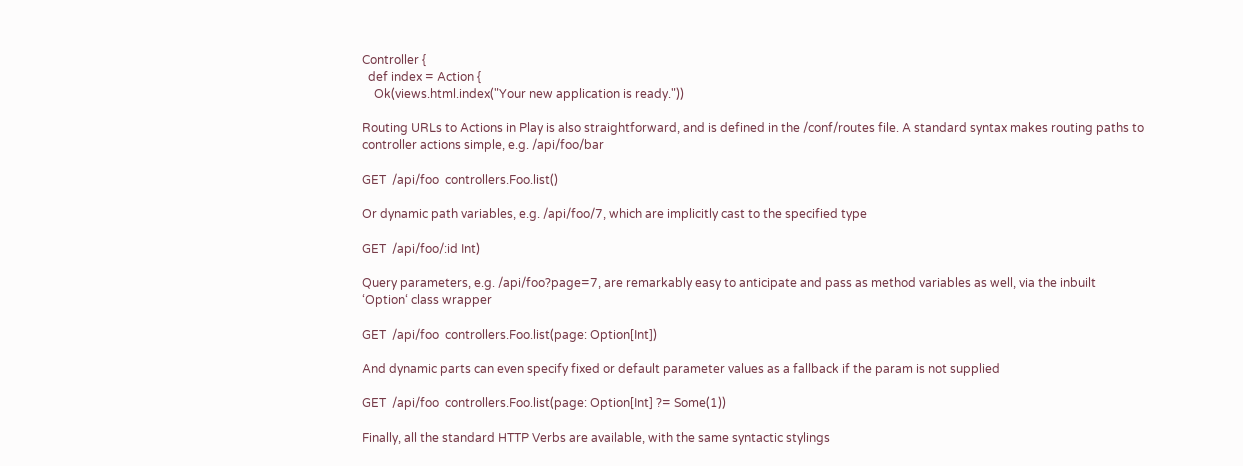Controller {
  def index = Action {
    Ok(views.html.index("Your new application is ready."))

Routing URLs to Actions in Play is also straightforward, and is defined in the /conf/routes file. A standard syntax makes routing paths to controller actions simple, e.g. /api/foo/bar

GET  /api/foo  controllers.Foo.list()

Or dynamic path variables, e.g. /api/foo/7, which are implicitly cast to the specified type

GET  /api/foo/:id Int)

Query parameters, e.g. /api/foo?page=7, are remarkably easy to anticipate and pass as method variables as well, via the inbuilt ‘Option‘ class wrapper

GET  /api/foo  controllers.Foo.list(page: Option[Int])

And dynamic parts can even specify fixed or default parameter values as a fallback if the param is not supplied

GET  /api/foo  controllers.Foo.list(page: Option[Int] ?= Some(1))

Finally, all the standard HTTP Verbs are available, with the same syntactic stylings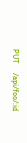PUT     /api/foo/:id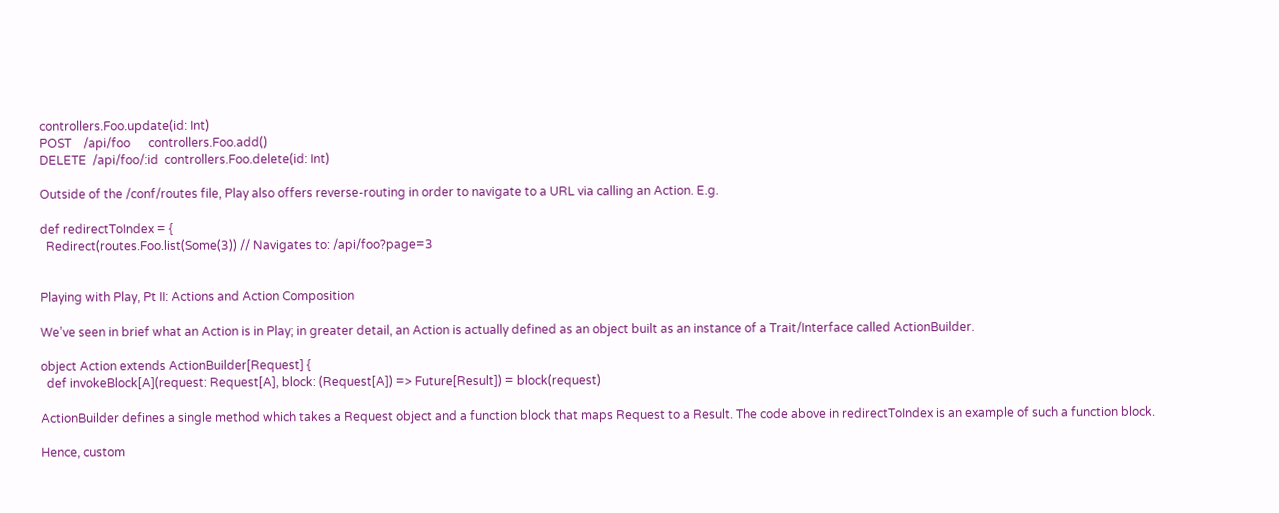controllers.Foo.update(id: Int)
POST    /api/foo      controllers.Foo.add()
DELETE  /api/foo/:id  controllers.Foo.delete(id: Int)

Outside of the /conf/routes file, Play also offers reverse-routing in order to navigate to a URL via calling an Action. E.g.

def redirectToIndex = {
  Redirect(routes.Foo.list(Some(3)) // Navigates to: /api/foo?page=3


Playing with Play, Pt II: Actions and Action Composition

We’ve seen in brief what an Action is in Play; in greater detail, an Action is actually defined as an object built as an instance of a Trait/Interface called ActionBuilder.

object Action extends ActionBuilder[Request] {
  def invokeBlock[A](request: Request[A], block: (Request[A]) => Future[Result]) = block(request)

ActionBuilder defines a single method which takes a Request object and a function block that maps Request to a Result. The code above in redirectToIndex is an example of such a function block.

Hence, custom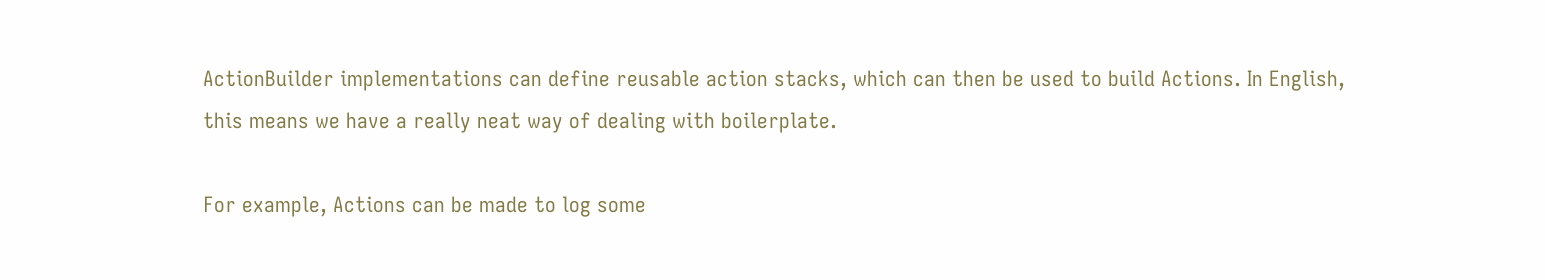ActionBuilder implementations can define reusable action stacks, which can then be used to build Actions. In English, this means we have a really neat way of dealing with boilerplate.

For example, Actions can be made to log some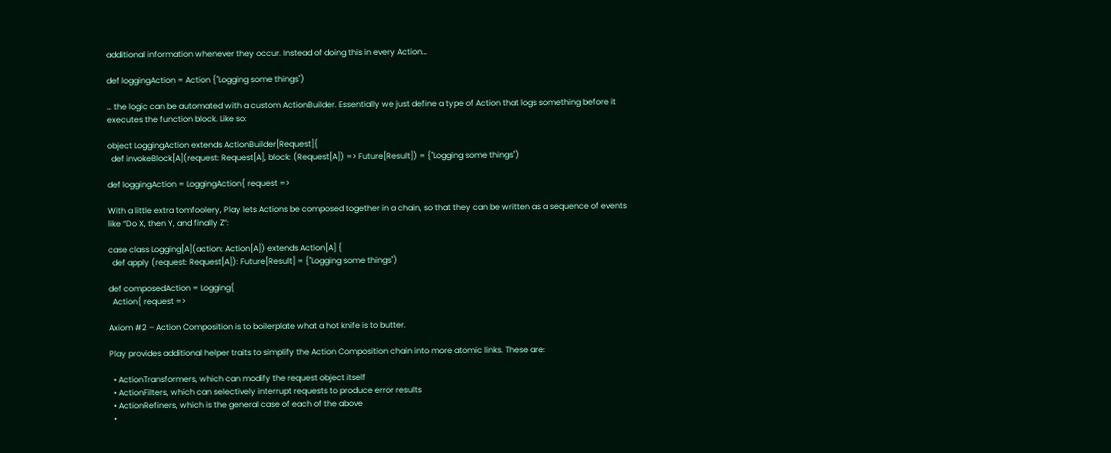additional information whenever they occur. Instead of doing this in every Action…

def loggingAction = Action {"Logging some things")

… the logic can be automated with a custom ActionBuilder. Essentially we just define a type of Action that logs something before it executes the function block. Like so:

object LoggingAction extends ActionBuilder[Request]{
  def invokeBlock[A](request: Request[A], block: (Request[A]) => Future[Result]) = {"Logging some things")

def loggingAction = LoggingAction{ request =>

With a little extra tomfoolery, Play lets Actions be composed together in a chain, so that they can be written as a sequence of events like “Do X, then Y, and finally Z”:

case class Logging[A](action: Action[A]) extends Action[A] {
  def apply (request: Request[A]): Future[Result] = {"Logging some things")

def composedAction = Logging{
  Action{ request =>

Axiom #2 – Action Composition is to boilerplate what a hot knife is to butter.

Play provides additional helper traits to simplify the Action Composition chain into more atomic links. These are:

  • ActionTransformers, which can modify the request object itself
  • ActionFilters, which can selectively interrupt requests to produce error results
  • ActionRefiners, which is the general case of each of the above
  •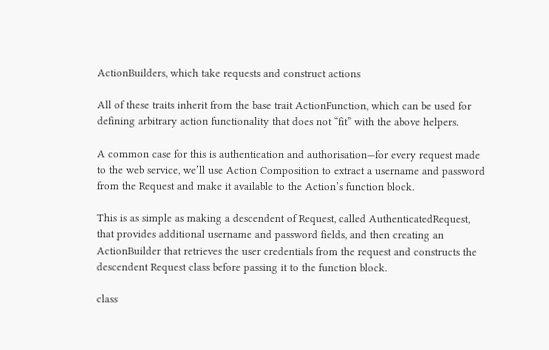ActionBuilders, which take requests and construct actions

All of these traits inherit from the base trait ActionFunction, which can be used for defining arbitrary action functionality that does not “fit” with the above helpers.

A common case for this is authentication and authorisation—for every request made to the web service, we’ll use Action Composition to extract a username and password from the Request and make it available to the Action’s function block.

This is as simple as making a descendent of Request, called AuthenticatedRequest, that provides additional username and password fields, and then creating an ActionBuilder that retrieves the user credentials from the request and constructs the descendent Request class before passing it to the function block.

class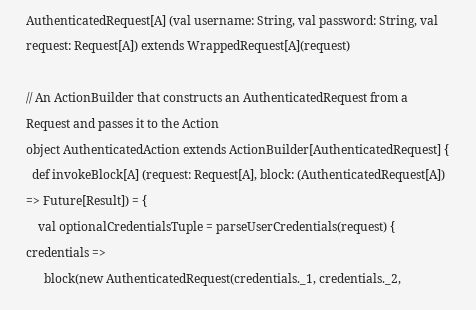AuthenticatedRequest[A] (val username: String, val password: String, val request: Request[A]) extends WrappedRequest[A](request)

// An ActionBuilder that constructs an AuthenticatedRequest from a Request and passes it to the Action
object AuthenticatedAction extends ActionBuilder[AuthenticatedRequest] {
  def invokeBlock[A] (request: Request[A], block: (AuthenticatedRequest[A]) => Future[Result]) = {
    val optionalCredentialsTuple = parseUserCredentials(request) { credentials =>
      block(new AuthenticatedRequest(credentials._1, credentials._2,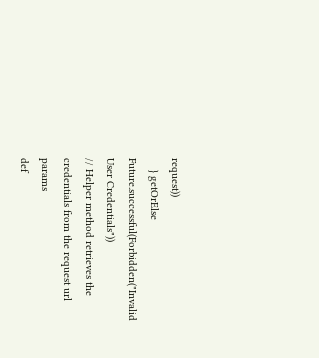request))
    } getOrElse Future.successful(Forbidden("Invalid User Credentials"))
// Helper method retrieves the credentials from the request url params
def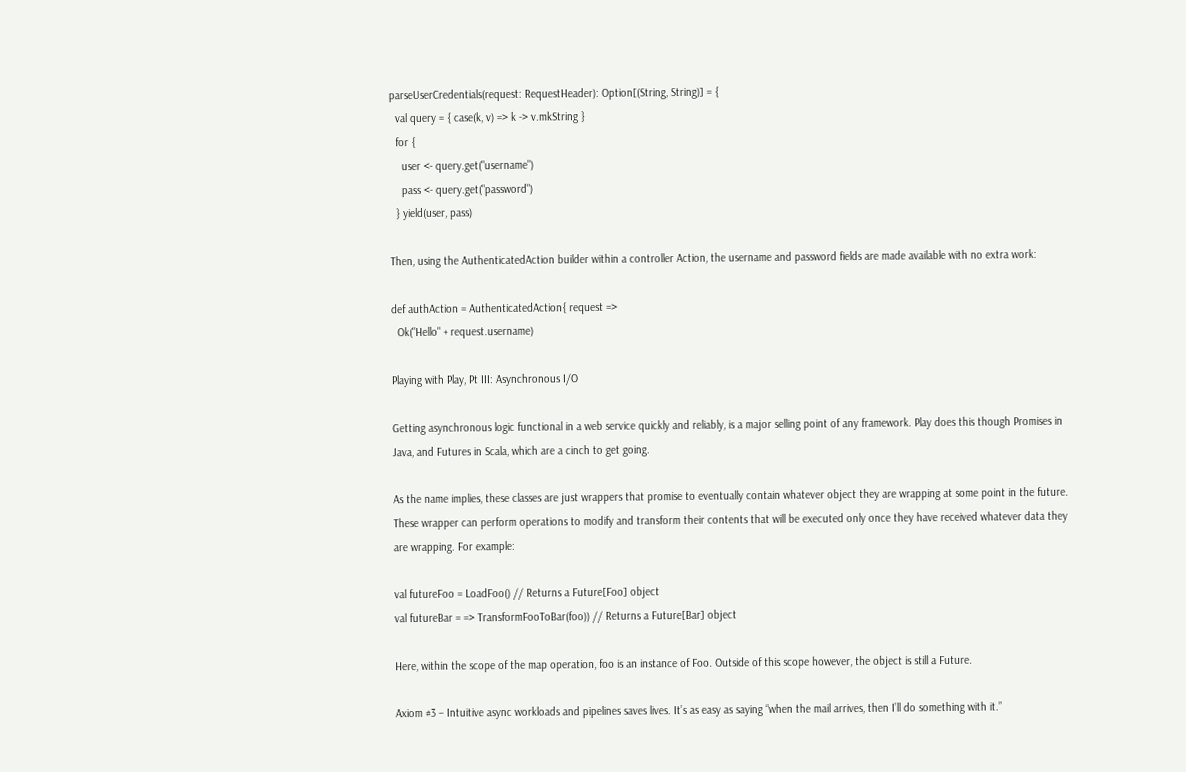parseUserCredentials(request: RequestHeader): Option[(String, String)] = {
  val query = { case(k, v) => k -> v.mkString }
  for {
    user <- query.get("username")
    pass <- query.get("password")
  } yield(user, pass)

Then, using the AuthenticatedAction builder within a controller Action, the username and password fields are made available with no extra work:

def authAction = AuthenticatedAction{ request =>
  Ok("Hello" + request.username)

Playing with Play, Pt III: Asynchronous I/O

Getting asynchronous logic functional in a web service quickly and reliably, is a major selling point of any framework. Play does this though Promises in Java, and Futures in Scala, which are a cinch to get going.

As the name implies, these classes are just wrappers that promise to eventually contain whatever object they are wrapping at some point in the future. These wrapper can perform operations to modify and transform their contents that will be executed only once they have received whatever data they are wrapping. For example:

val futureFoo = LoadFoo() // Returns a Future[Foo] object
val futureBar = => TransformFooToBar(foo)) // Returns a Future[Bar] object

Here, within the scope of the map operation, foo is an instance of Foo. Outside of this scope however, the object is still a Future.

Axiom #3 – Intuitive async workloads and pipelines saves lives. It’s as easy as saying “when the mail arrives, then I’ll do something with it.”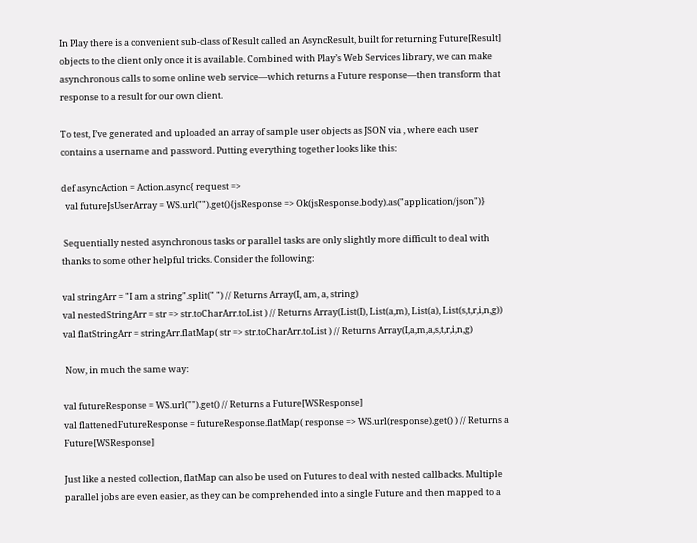In Play there is a convenient sub-class of Result called an AsyncResult, built for returning Future[Result] objects to the client only once it is available. Combined with Play’s Web Services library, we can make asynchronous calls to some online web service—which returns a Future response—then transform that response to a result for our own client.

To test, I’ve generated and uploaded an array of sample user objects as JSON via , where each user contains a username and password. Putting everything together looks like this:

def asyncAction = Action.async{ request =>
  val futureJsUserArray = WS.url("").get(){jsResponse => Ok(jsResponse.body).as("application/json")}

 Sequentially nested asynchronous tasks or parallel tasks are only slightly more difficult to deal with thanks to some other helpful tricks. Consider the following:

val stringArr = "I am a string".split(" ") // Returns Array(I, am, a, string)
val nestedStringArr = str => str.toCharArr.toList ) // Returns Array(List(I), List(a,m), List(a), List(s,t,r,i,n,g))
val flatStringArr = stringArr.flatMap( str => str.toCharArr.toList ) // Returns Array(I,a,m,a,s,t,r,i,n,g)

 Now, in much the same way:

val futureResponse = WS.url("").get() // Returns a Future[WSResponse]
val flattenedFutureResponse = futureResponse.flatMap( response => WS.url(response).get() ) // Returns a Future[WSResponse]

Just like a nested collection, flatMap can also be used on Futures to deal with nested callbacks. Multiple parallel jobs are even easier, as they can be comprehended into a single Future and then mapped to a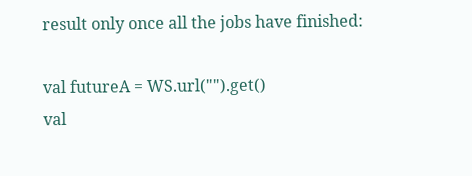result only once all the jobs have finished:

val futureA = WS.url("").get()
val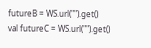futureB = WS.url("").get()
val futureC = WS.url("").get()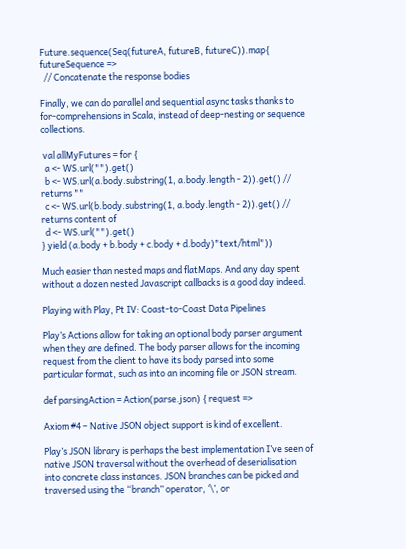Future.sequence(Seq(futureA, futureB, futureC)).map{ futureSequence =>
  // Concatenate the response bodies

Finally, we can do parallel and sequential async tasks thanks to for-comprehensions in Scala, instead of deep-nesting or sequence collections.

 val allMyFutures = for {
  a <- WS.url("").get()
  b <- WS.url(a.body.substring(1, a.body.length - 2)).get() // returns ""
  c <- WS.url(b.body.substring(1, a.body.length - 2)).get() // returns content of
  d <- WS.url("").get()
} yield (a.body + b.body + c.body + d.body)"text/html"))

Much easier than nested maps and flatMaps. And any day spent without a dozen nested Javascript callbacks is a good day indeed.

Playing with Play, Pt IV: Coast-to-Coast Data Pipelines

Play’s Actions allow for taking an optional body parser argument when they are defined. The body parser allows for the incoming request from the client to have its body parsed into some particular format, such as into an incoming file or JSON stream.

def parsingAction = Action(parse.json) { request =>

Axiom #4 – Native JSON object support is kind of excellent.

Play’s JSON library is perhaps the best implementation I’ve seen of native JSON traversal without the overhead of deserialisation into concrete class instances. JSON branches can be picked and traversed using the “branch” operator, ‘\’, or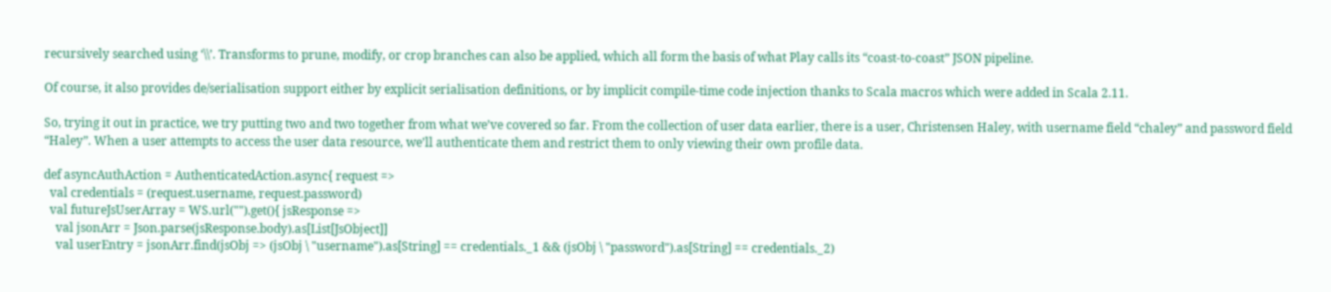recursively searched using ‘\\’. Transforms to prune, modify, or crop branches can also be applied, which all form the basis of what Play calls its “coast-to-coast” JSON pipeline.

Of course, it also provides de/serialisation support either by explicit serialisation definitions, or by implicit compile-time code injection thanks to Scala macros which were added in Scala 2.11.

So, trying it out in practice, we try putting two and two together from what we’ve covered so far. From the collection of user data earlier, there is a user, Christensen Haley, with username field “chaley” and password field “Haley”. When a user attempts to access the user data resource, we’ll authenticate them and restrict them to only viewing their own profile data.

def asyncAuthAction = AuthenticatedAction.async{ request =>
  val credentials = (request.username, request.password)
  val futureJsUserArray = WS.url("").get(){ jsResponse =>
    val jsonArr = Json.parse(jsResponse.body).as[List[JsObject]]
    val userEntry = jsonArr.find(jsObj => (jsObj \ "username").as[String] == credentials._1 && (jsObj \ "password").as[String] == credentials._2)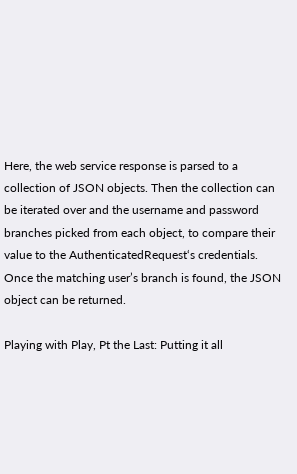Here, the web service response is parsed to a collection of JSON objects. Then the collection can be iterated over and the username and password branches picked from each object, to compare their value to the AuthenticatedRequest‘s credentials. Once the matching user’s branch is found, the JSON object can be returned.

Playing with Play, Pt the Last: Putting it all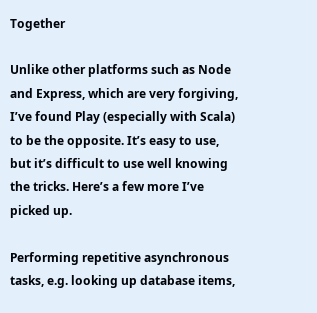Together

Unlike other platforms such as Node and Express, which are very forgiving, I’ve found Play (especially with Scala) to be the opposite. It’s easy to use, but it’s difficult to use well knowing the tricks. Here’s a few more I’ve picked up.

Performing repetitive asynchronous tasks, e.g. looking up database items,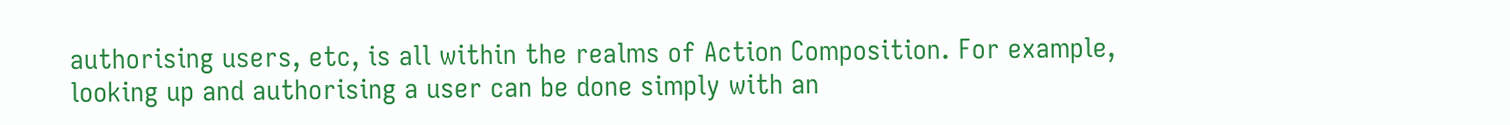authorising users, etc, is all within the realms of Action Composition. For example, looking up and authorising a user can be done simply with an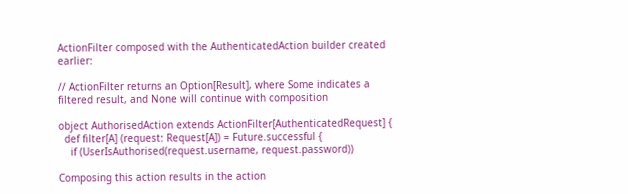ActionFilter composed with the AuthenticatedAction builder created earlier:

// ActionFilter returns an Option[Result], where Some indicates a filtered result, and None will continue with composition

object AuthorisedAction extends ActionFilter[AuthenticatedRequest] {
  def filter[A] (request: Request[A]) = Future.successful {
    if (UserIsAuthorised(request.username, request.password))

Composing this action results in the action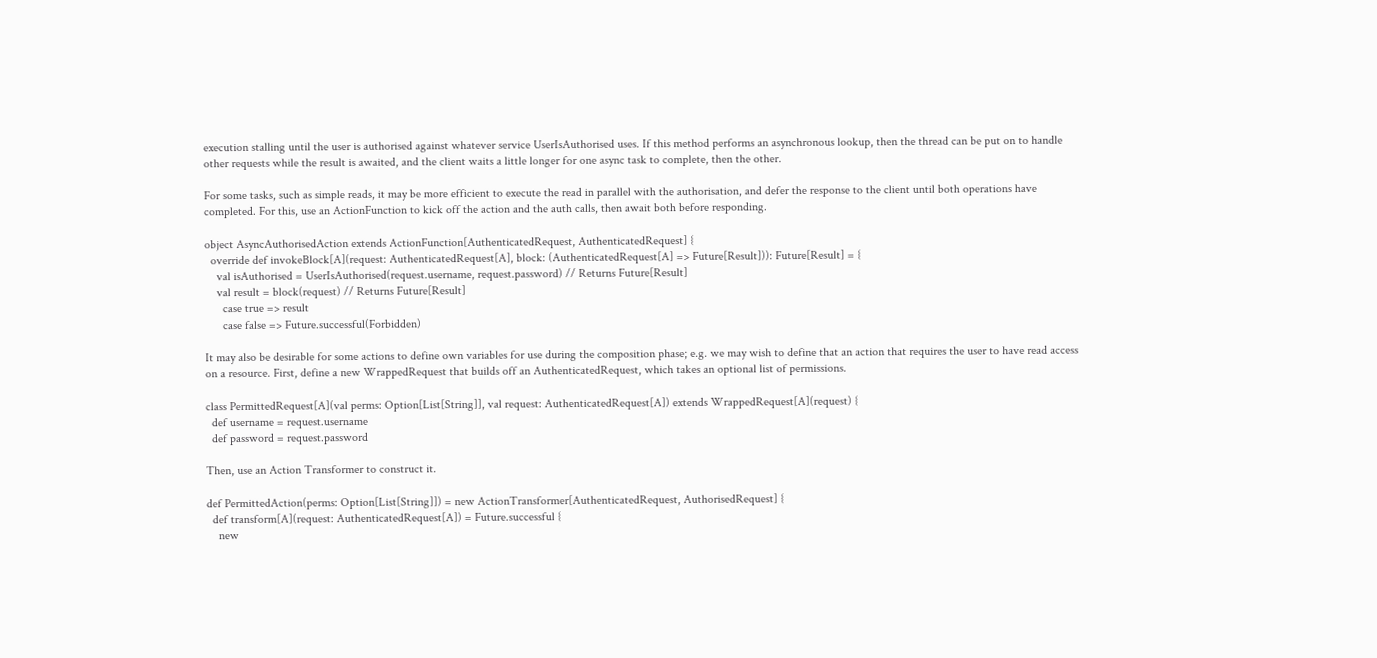execution stalling until the user is authorised against whatever service UserIsAuthorised uses. If this method performs an asynchronous lookup, then the thread can be put on to handle other requests while the result is awaited, and the client waits a little longer for one async task to complete, then the other.

For some tasks, such as simple reads, it may be more efficient to execute the read in parallel with the authorisation, and defer the response to the client until both operations have completed. For this, use an ActionFunction to kick off the action and the auth calls, then await both before responding.

object AsyncAuthorisedAction extends ActionFunction[AuthenticatedRequest, AuthenticatedRequest] {
  override def invokeBlock[A](request: AuthenticatedRequest[A], block: (AuthenticatedRequest[A] => Future[Result])): Future[Result] = {
    val isAuthorised = UserIsAuthorised(request.username, request.password) // Returns Future[Result]
    val result = block(request) // Returns Future[Result]
      case true => result
      case false => Future.successful(Forbidden)

It may also be desirable for some actions to define own variables for use during the composition phase; e.g. we may wish to define that an action that requires the user to have read access on a resource. First, define a new WrappedRequest that builds off an AuthenticatedRequest, which takes an optional list of permissions.

class PermittedRequest[A](val perms: Option[List[String]], val request: AuthenticatedRequest[A]) extends WrappedRequest[A](request) {
  def username = request.username
  def password = request.password

Then, use an Action Transformer to construct it.

def PermittedAction(perms: Option[List[String]]) = new ActionTransformer[AuthenticatedRequest, AuthorisedRequest] {
  def transform[A](request: AuthenticatedRequest[A]) = Future.successful {
    new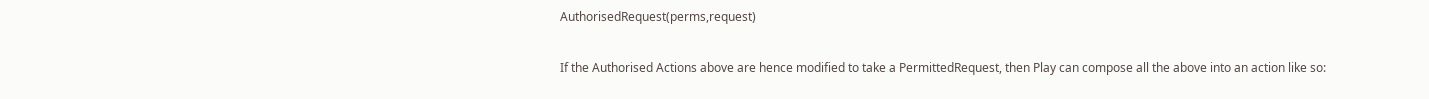AuthorisedRequest(perms,request)

If the Authorised Actions above are hence modified to take a PermittedRequest, then Play can compose all the above into an action like so: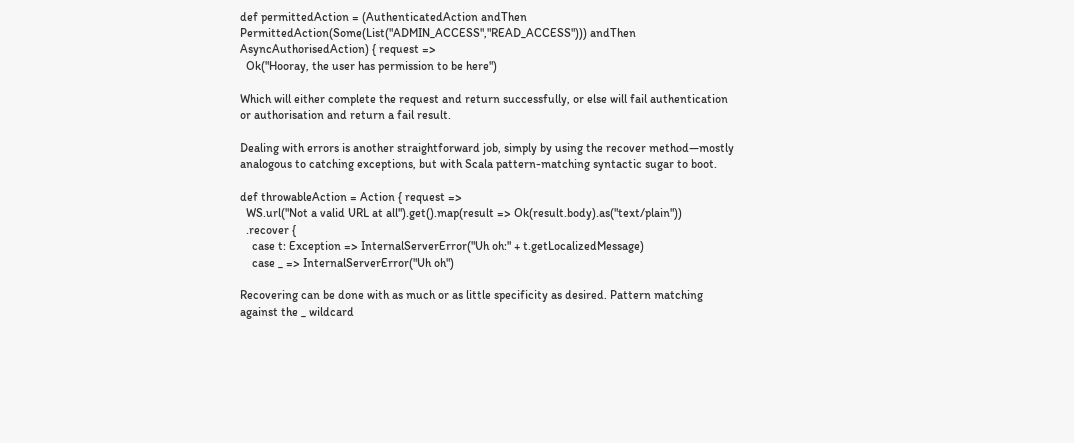def permittedAction = (AuthenticatedAction andThen PermittedAction(Some(List("ADMIN_ACCESS","READ_ACCESS"))) andThen AsyncAuthorisedAction) { request =>
  Ok("Hooray, the user has permission to be here")

Which will either complete the request and return successfully, or else will fail authentication or authorisation and return a fail result.

Dealing with errors is another straightforward job, simply by using the recover method—mostly analogous to catching exceptions, but with Scala pattern-matching syntactic sugar to boot.

def throwableAction = Action { request =>
  WS.url("Not a valid URL at all").get().map(result => Ok(result.body).as("text/plain"))
  .recover {
    case t: Exception => InternalServerError("Uh oh:" + t.getLocalizedMessage)
    case _ => InternalServerError("Uh oh")

Recovering can be done with as much or as little specificity as desired. Pattern matching against the _ wildcard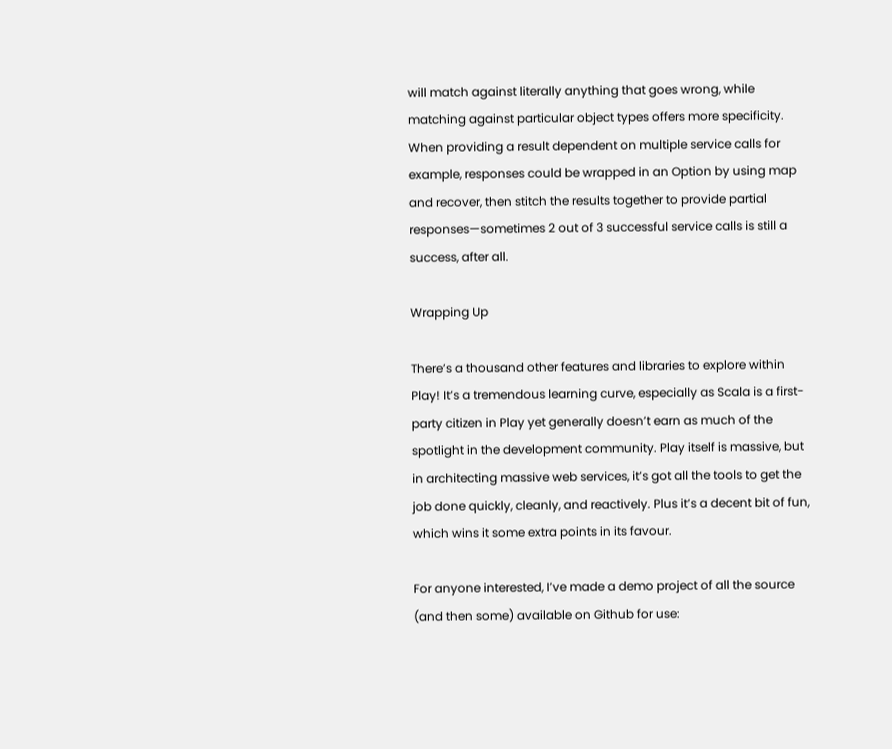will match against literally anything that goes wrong, while matching against particular object types offers more specificity. When providing a result dependent on multiple service calls for example, responses could be wrapped in an Option by using map and recover, then stitch the results together to provide partial responses—sometimes 2 out of 3 successful service calls is still a success, after all.

Wrapping Up

There’s a thousand other features and libraries to explore within Play! It’s a tremendous learning curve, especially as Scala is a first-party citizen in Play yet generally doesn’t earn as much of the spotlight in the development community. Play itself is massive, but in architecting massive web services, it’s got all the tools to get the job done quickly, cleanly, and reactively. Plus it’s a decent bit of fun, which wins it some extra points in its favour.

For anyone interested, I’ve made a demo project of all the source (and then some) available on Github for use: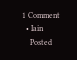1 Comment
  • Iain
    Posted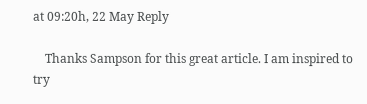at 09:20h, 22 May Reply

    Thanks Sampson for this great article. I am inspired to try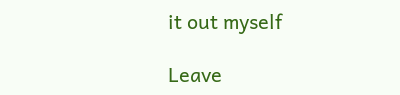it out myself

Leave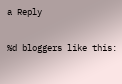a Reply

%d bloggers like this: